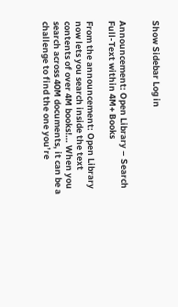Show Sidebar Log in


Announcement: Open Library – Search Full-Text within 4M+ Books

From the announcement: Open Library now lets you search inside the text contents of over 4M books!… When you search across 40M documents, it can be a challenge to find the one you’re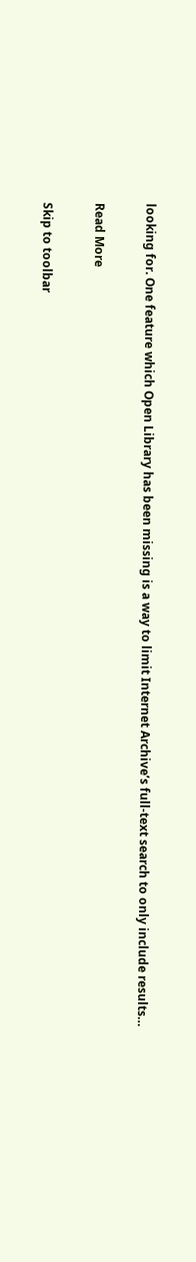looking for. One feature which Open Library has been missing is a way to limit Internet Archive’s full-text search to only include results…

Read More

Skip to toolbar